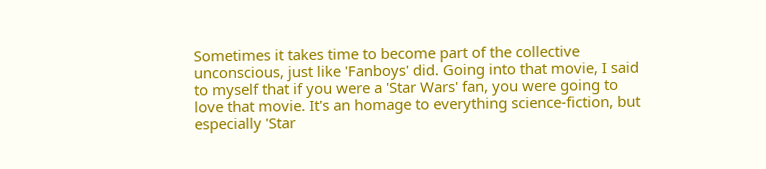Sometimes it takes time to become part of the collective unconscious, just like 'Fanboys' did. Going into that movie, I said to myself that if you were a 'Star Wars' fan, you were going to love that movie. It's an homage to everything science-fiction, but especially 'Star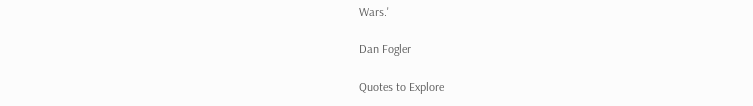Wars.'

Dan Fogler

Quotes to Explore